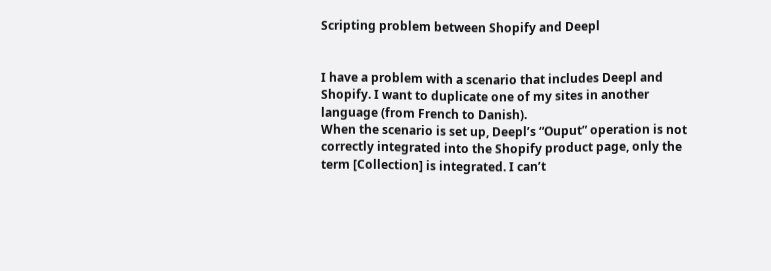Scripting problem between Shopify and Deepl


I have a problem with a scenario that includes Deepl and Shopify. I want to duplicate one of my sites in another language (from French to Danish).
When the scenario is set up, Deepl’s “Ouput” operation is not correctly integrated into the Shopify product page, only the term [Collection] is integrated. I can’t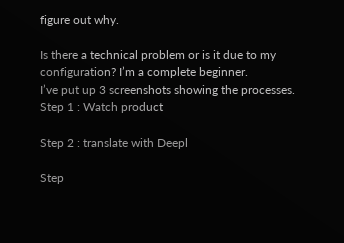figure out why.

Is there a technical problem or is it due to my configuration? I’m a complete beginner.
I’ve put up 3 screenshots showing the processes.
Step 1 : Watch product

Step 2 : translate with Deepl

Step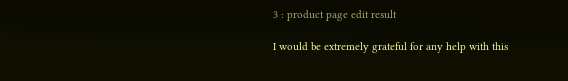3 : product page edit result

I would be extremely grateful for any help with this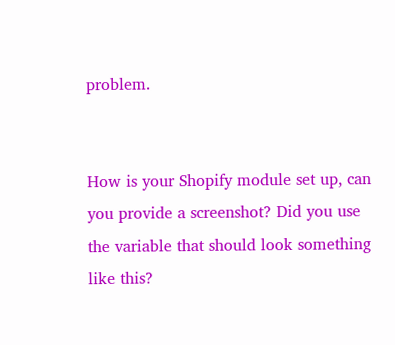problem.


How is your Shopify module set up, can you provide a screenshot? Did you use the variable that should look something like this?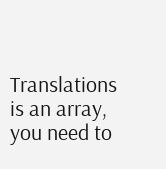Translations is an array, you need to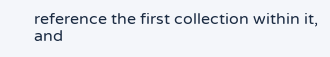reference the first collection within it, and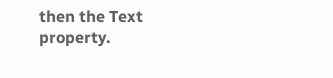then the Text property.